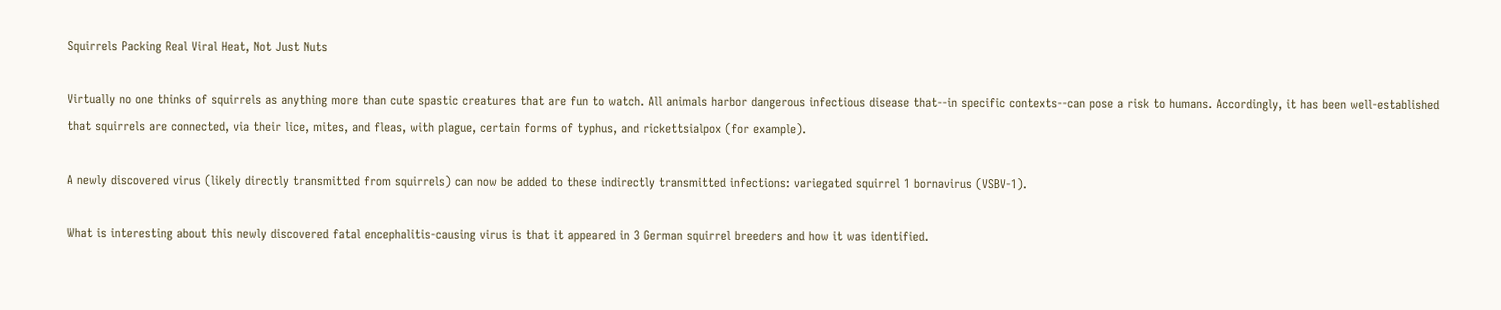Squirrels Packing Real Viral Heat, Not Just Nuts

Virtually no one thinks of squirrels as anything more than cute spastic creatures that are fun to watch. All animals harbor dangerous infectious disease that--in specific contexts--can pose a risk to humans. Accordingly, it has been well-established that squirrels are connected, via their lice, mites, and fleas, with plague, certain forms of typhus, and rickettsialpox (for example).

A newly discovered virus (likely directly transmitted from squirrels) can now be added to these indirectly transmitted infections: variegated squirrel 1 bornavirus (VSBV-1).

What is interesting about this newly discovered fatal encephalitis-causing virus is that it appeared in 3 German squirrel breeders and how it was identified.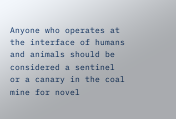Anyone who operates at the interface of humans and animals should be considered a sentinel or a canary in the coal mine for novel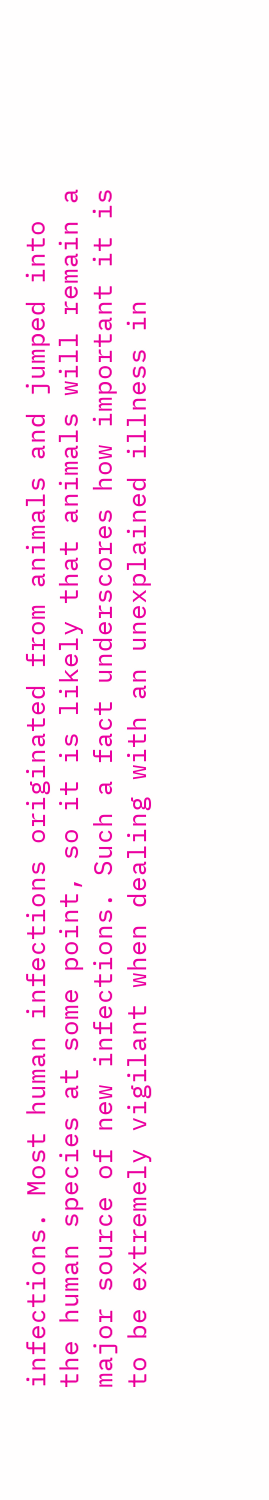infections. Most human infections originated from animals and jumped into the human species at some point, so it is likely that animals will remain a major source of new infections. Such a fact underscores how important it is to be extremely vigilant when dealing with an unexplained illness in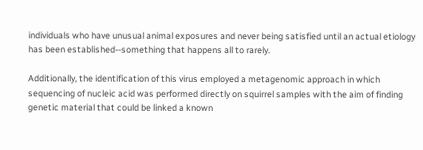individuals who have unusual animal exposures and never being satisfied until an actual etiology has been established--something that happens all to rarely.

Additionally, the identification of this virus employed a metagenomic approach in which sequencing of nucleic acid was performed directly on squirrel samples with the aim of finding genetic material that could be linked a known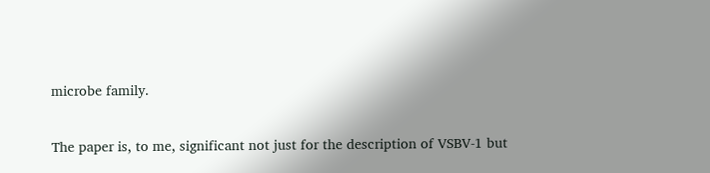microbe family.

The paper is, to me, significant not just for the description of VSBV-1 but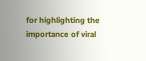for highlighting the importance of viral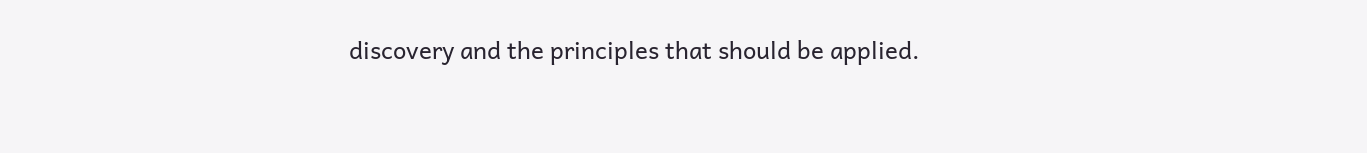discovery and the principles that should be applied.